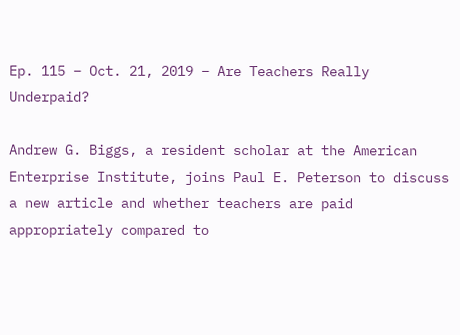Ep. 115 – Oct. 21, 2019 – Are Teachers Really Underpaid?

Andrew G. Biggs, a resident scholar at the American Enterprise Institute, joins Paul E. Peterson to discuss a new article and whether teachers are paid appropriately compared to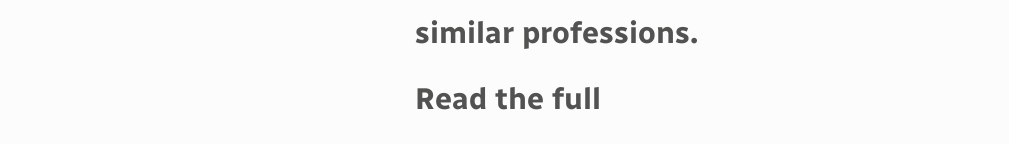similar professions.

Read the full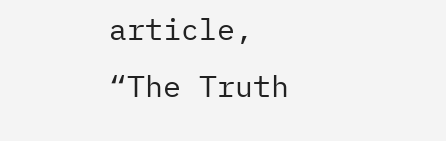article, “The Truth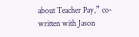about Teacher Pay,” co-written with Jason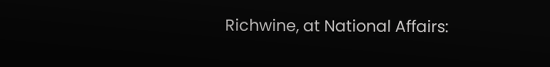Richwine, at National Affairs: